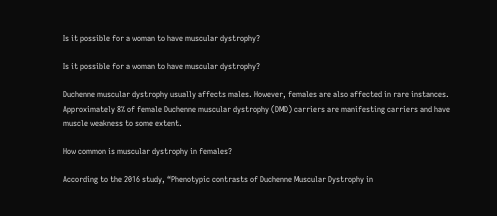Is it possible for a woman to have muscular dystrophy?

Is it possible for a woman to have muscular dystrophy?

Duchenne muscular dystrophy usually affects males. However, females are also affected in rare instances. Approximately 8% of female Duchenne muscular dystrophy (DMD) carriers are manifesting carriers and have muscle weakness to some extent.

How common is muscular dystrophy in females?

According to the 2016 study, “Phenotypic contrasts of Duchenne Muscular Dystrophy in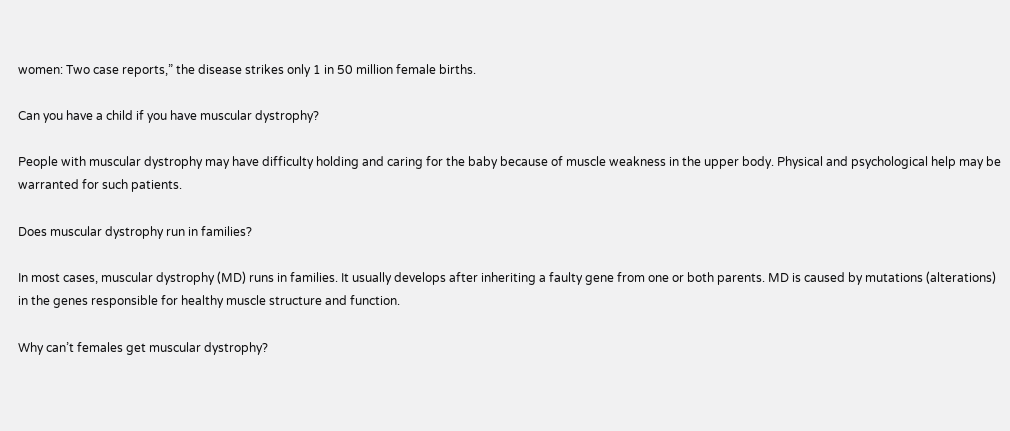women: Two case reports,” the disease strikes only 1 in 50 million female births.

Can you have a child if you have muscular dystrophy?

People with muscular dystrophy may have difficulty holding and caring for the baby because of muscle weakness in the upper body. Physical and psychological help may be warranted for such patients.

Does muscular dystrophy run in families?

In most cases, muscular dystrophy (MD) runs in families. It usually develops after inheriting a faulty gene from one or both parents. MD is caused by mutations (alterations) in the genes responsible for healthy muscle structure and function.

Why can’t females get muscular dystrophy?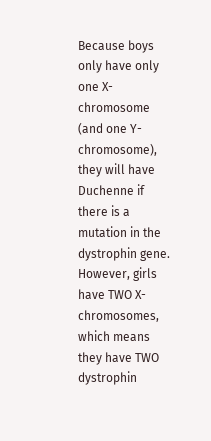Because boys only have only one X-chromosome (and one Y-chromosome), they will have Duchenne if there is a mutation in the dystrophin gene. However, girls have TWO X-chromosomes, which means they have TWO dystrophin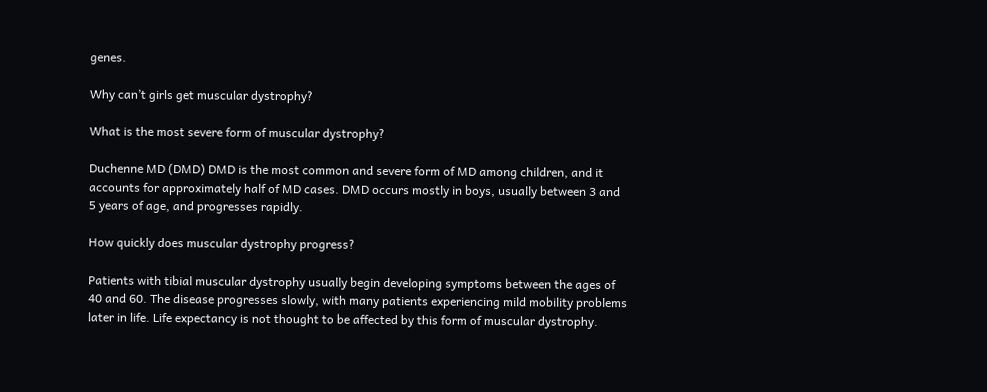genes.

Why can’t girls get muscular dystrophy?

What is the most severe form of muscular dystrophy?

Duchenne MD (DMD) DMD is the most common and severe form of MD among children, and it accounts for approximately half of MD cases. DMD occurs mostly in boys, usually between 3 and 5 years of age, and progresses rapidly.

How quickly does muscular dystrophy progress?

Patients with tibial muscular dystrophy usually begin developing symptoms between the ages of 40 and 60. The disease progresses slowly, with many patients experiencing mild mobility problems later in life. Life expectancy is not thought to be affected by this form of muscular dystrophy.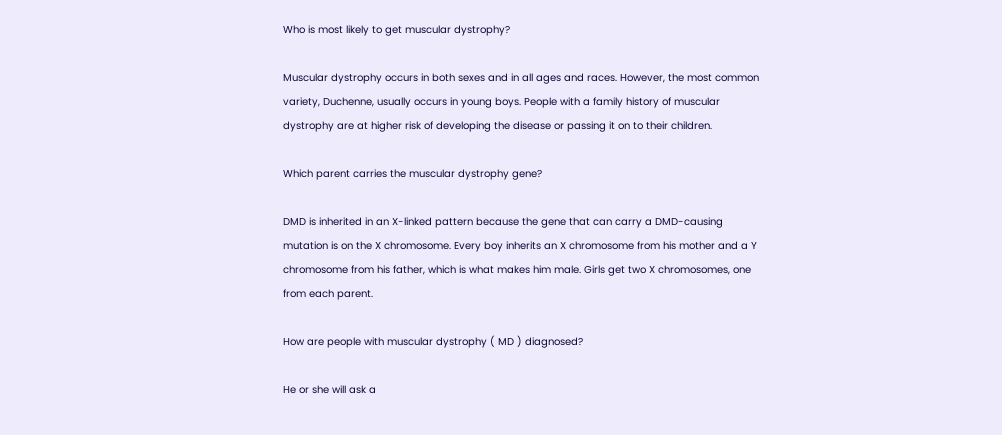Who is most likely to get muscular dystrophy?

Muscular dystrophy occurs in both sexes and in all ages and races. However, the most common variety, Duchenne, usually occurs in young boys. People with a family history of muscular dystrophy are at higher risk of developing the disease or passing it on to their children.

Which parent carries the muscular dystrophy gene?

DMD is inherited in an X-linked pattern because the gene that can carry a DMD-causing mutation is on the X chromosome. Every boy inherits an X chromosome from his mother and a Y chromosome from his father, which is what makes him male. Girls get two X chromosomes, one from each parent.

How are people with muscular dystrophy ( MD ) diagnosed?

He or she will ask a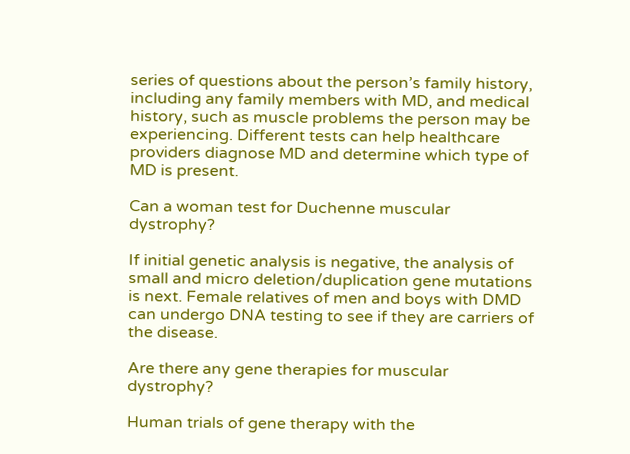series of questions about the person’s family history, including any family members with MD, and medical history, such as muscle problems the person may be experiencing. Different tests can help healthcare providers diagnose MD and determine which type of MD is present.

Can a woman test for Duchenne muscular dystrophy?

If initial genetic analysis is negative, the analysis of small and micro deletion/duplication gene mutations is next. Female relatives of men and boys with DMD can undergo DNA testing to see if they are carriers of the disease.

Are there any gene therapies for muscular dystrophy?

Human trials of gene therapy with the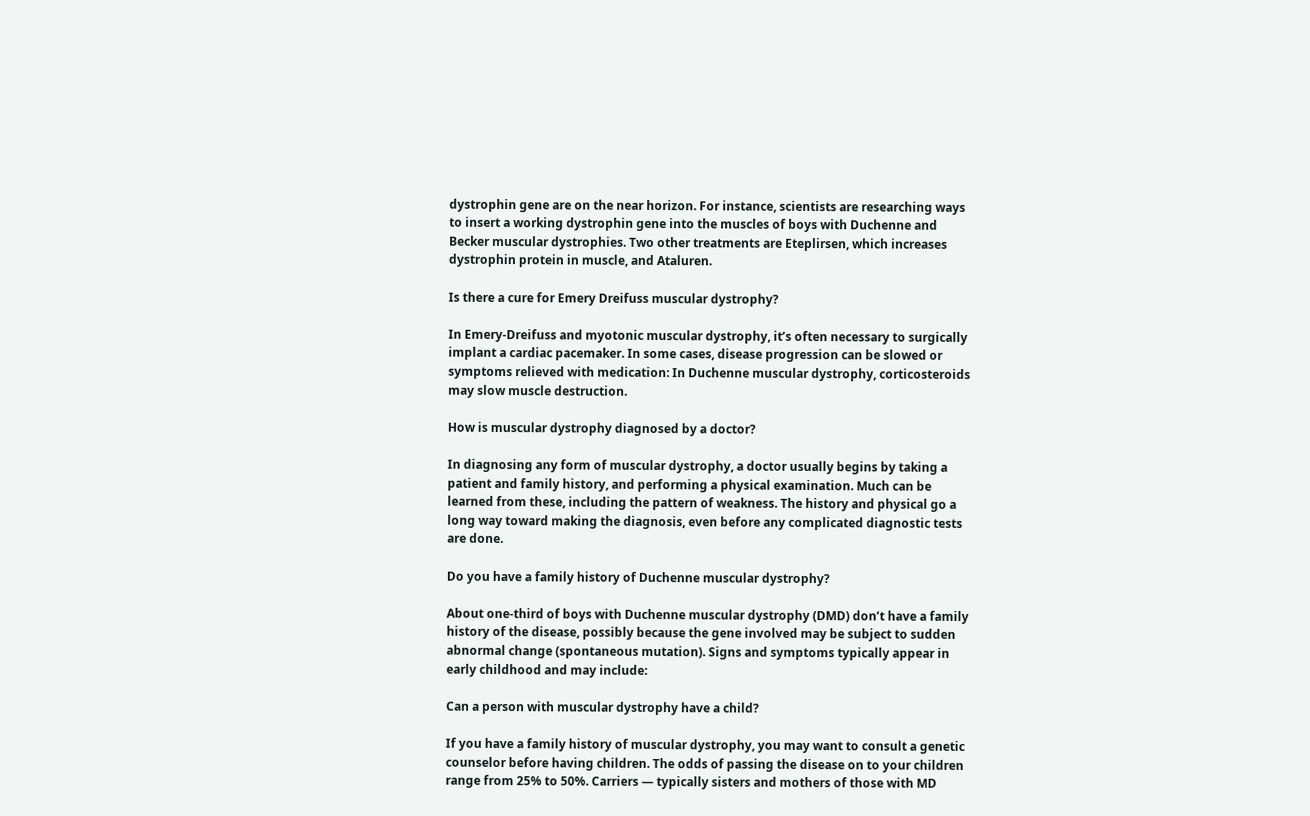dystrophin gene are on the near horizon. For instance, scientists are researching ways to insert a working dystrophin gene into the muscles of boys with Duchenne and Becker muscular dystrophies. Two other treatments are Eteplirsen, which increases dystrophin protein in muscle, and Ataluren.

Is there a cure for Emery Dreifuss muscular dystrophy?

In Emery-Dreifuss and myotonic muscular dystrophy, it’s often necessary to surgically implant a cardiac pacemaker. In some cases, disease progression can be slowed or symptoms relieved with medication: In Duchenne muscular dystrophy, corticosteroids may slow muscle destruction.

How is muscular dystrophy diagnosed by a doctor?

In diagnosing any form of muscular dystrophy, a doctor usually begins by taking a patient and family history, and performing a physical examination. Much can be learned from these, including the pattern of weakness. The history and physical go a long way toward making the diagnosis, even before any complicated diagnostic tests are done.

Do you have a family history of Duchenne muscular dystrophy?

About one-third of boys with Duchenne muscular dystrophy (DMD) don’t have a family history of the disease, possibly because the gene involved may be subject to sudden abnormal change (spontaneous mutation). Signs and symptoms typically appear in early childhood and may include:

Can a person with muscular dystrophy have a child?

If you have a family history of muscular dystrophy, you may want to consult a genetic counselor before having children. The odds of passing the disease on to your children range from 25% to 50%. Carriers — typically sisters and mothers of those with MD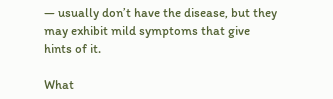— usually don’t have the disease, but they may exhibit mild symptoms that give hints of it.

What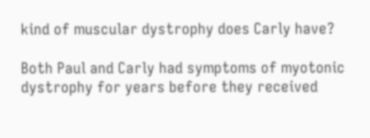kind of muscular dystrophy does Carly have?

Both Paul and Carly had symptoms of myotonic dystrophy for years before they received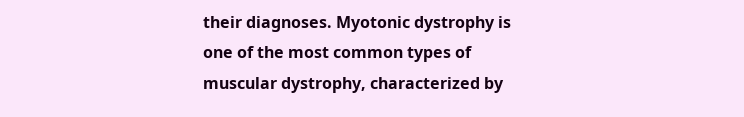their diagnoses. Myotonic dystrophy is one of the most common types of muscular dystrophy, characterized by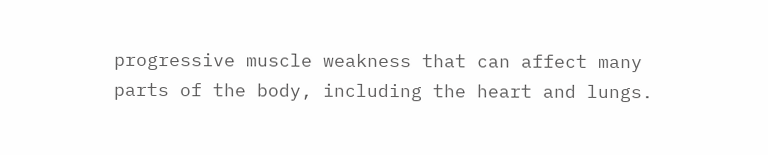progressive muscle weakness that can affect many parts of the body, including the heart and lungs.